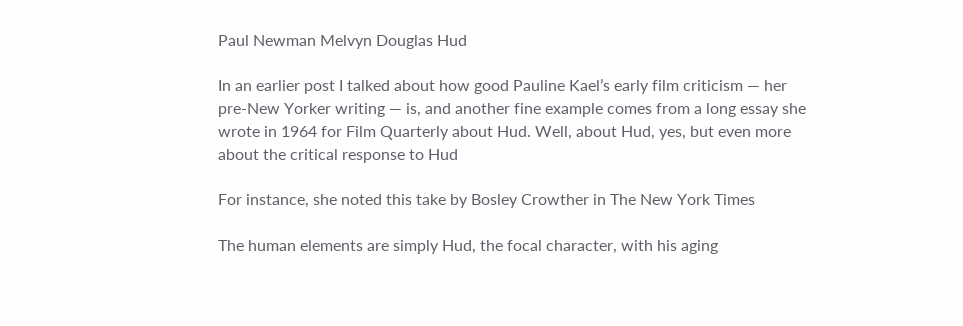Paul Newman Melvyn Douglas Hud

In an earlier post I talked about how good Pauline Kael’s early film criticism — her pre-New Yorker writing — is, and another fine example comes from a long essay she wrote in 1964 for Film Quarterly about Hud. Well, about Hud, yes, but even more about the critical response to Hud

For instance, she noted this take by Bosley Crowther in The New York Times

The human elements are simply Hud, the focal character, with his aging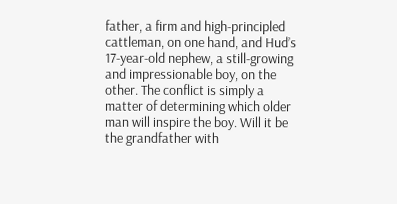father, a firm and high-principled cattleman, on one hand, and Hud’s 17-year-old nephew, a still-growing and impressionable boy, on the other. The conflict is simply a matter of determining which older man will inspire the boy. Will it be the grandfather with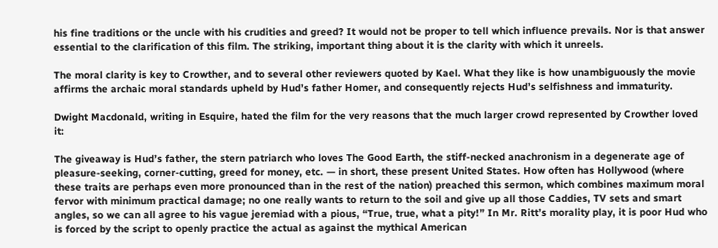his fine traditions or the uncle with his crudities and greed? It would not be proper to tell which influence prevails. Nor is that answer essential to the clarification of this film. The striking, important thing about it is the clarity with which it unreels.

The moral clarity is key to Crowther, and to several other reviewers quoted by Kael. What they like is how unambiguously the movie affirms the archaic moral standards upheld by Hud’s father Homer, and consequently rejects Hud’s selfishness and immaturity.

Dwight Macdonald, writing in Esquire, hated the film for the very reasons that the much larger crowd represented by Crowther loved it:

The giveaway is Hud’s father, the stern patriarch who loves The Good Earth, the stiff-necked anachronism in a degenerate age of pleasure-seeking, corner-cutting, greed for money, etc. — in short, these present United States. How often has Hollywood (where these traits are perhaps even more pronounced than in the rest of the nation) preached this sermon, which combines maximum moral fervor with minimum practical damage; no one really wants to return to the soil and give up all those Caddies, TV sets and smart angles, so we can all agree to his vague jeremiad with a pious, “True, true, what a pity!” In Mr. Ritt’s morality play, it is poor Hud who is forced by the script to openly practice the actual as against the mythical American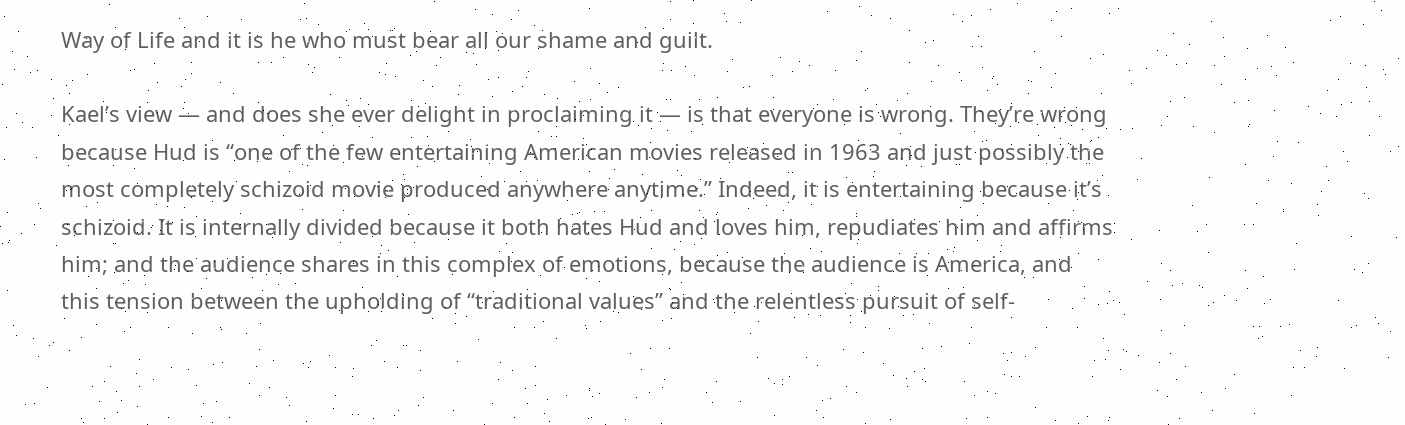Way of Life and it is he who must bear all our shame and guilt.

Kael’s view — and does she ever delight in proclaiming it — is that everyone is wrong. They’re wrong because Hud is “one of the few entertaining American movies released in 1963 and just possibly the most completely schizoid movie produced anywhere anytime.” Indeed, it is entertaining because it’s schizoid. It is internally divided because it both hates Hud and loves him, repudiates him and affirms him; and the audience shares in this complex of emotions, because the audience is America, and this tension between the upholding of “traditional values” and the relentless pursuit of self-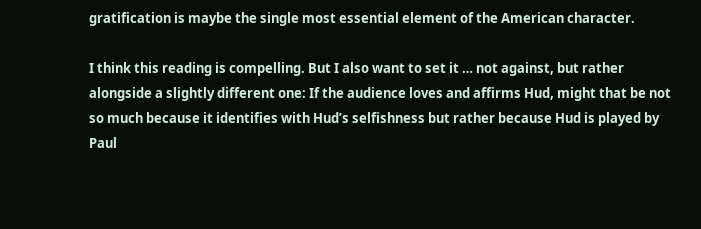gratification is maybe the single most essential element of the American character.

I think this reading is compelling. But I also want to set it … not against, but rather alongside a slightly different one: If the audience loves and affirms Hud, might that be not so much because it identifies with Hud’s selfishness but rather because Hud is played by Paul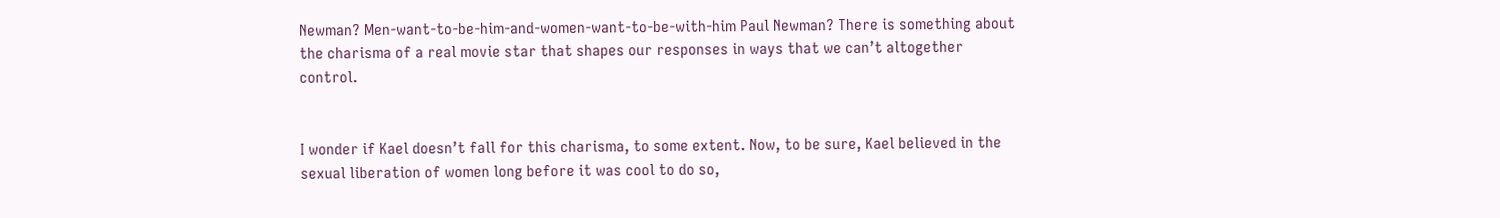Newman? Men-want-to-be-him-and-women-want-to-be-with-him Paul Newman? There is something about the charisma of a real movie star that shapes our responses in ways that we can’t altogether control.


I wonder if Kael doesn’t fall for this charisma, to some extent. Now, to be sure, Kael believed in the sexual liberation of women long before it was cool to do so,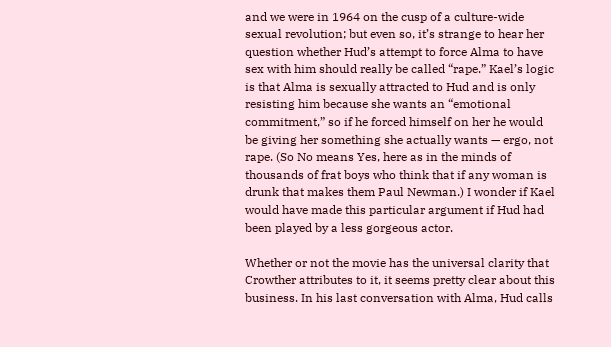and we were in 1964 on the cusp of a culture-wide sexual revolution; but even so, it’s strange to hear her question whether Hud’s attempt to force Alma to have sex with him should really be called “rape.” Kael’s logic is that Alma is sexually attracted to Hud and is only resisting him because she wants an “emotional commitment,” so if he forced himself on her he would be giving her something she actually wants — ergo, not rape. (So No means Yes, here as in the minds of thousands of frat boys who think that if any woman is drunk that makes them Paul Newman.) I wonder if Kael would have made this particular argument if Hud had been played by a less gorgeous actor.

Whether or not the movie has the universal clarity that Crowther attributes to it, it seems pretty clear about this business. In his last conversation with Alma, Hud calls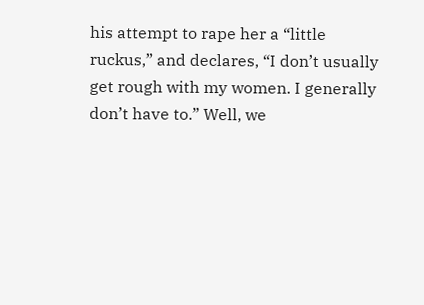his attempt to rape her a “little ruckus,” and declares, “I don’t usually get rough with my women. I generally don’t have to.” Well, we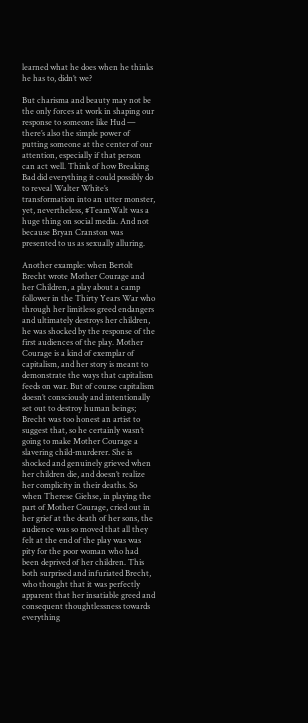learned what he does when he thinks he has to, didn’t we?

But charisma and beauty may not be the only forces at work in shaping our response to someone like Hud — there’s also the simple power of putting someone at the center of our attention, especially if that person can act well. Think of how Breaking Bad did everything it could possibly do to reveal Walter White’s transformation into an utter monster, yet, nevertheless, #TeamWalt was a huge thing on social media. And not because Bryan Cranston was presented to us as sexually alluring.

Another example: when Bertolt Brecht wrote Mother Courage and her Children, a play about a camp follower in the Thirty Years War who through her limitless greed endangers and ultimately destroys her children, he was shocked by the response of the first audiences of the play. Mother Courage is a kind of exemplar of capitalism, and her story is meant to demonstrate the ways that capitalism feeds on war. But of course capitalism doesn’t consciously and intentionally set out to destroy human beings; Brecht was too honest an artist to suggest that, so he certainly wasn’t going to make Mother Courage a slavering child-murderer. She is shocked and genuinely grieved when her children die, and doesn’t realize her complicity in their deaths. So when Therese Giehse, in playing the part of Mother Courage, cried out in her grief at the death of her sons, the audience was so moved that all they felt at the end of the play was was pity for the poor woman who had been deprived of her children. This both surprised and infuriated Brecht, who thought that it was perfectly apparent that her insatiable greed and consequent thoughtlessness towards everything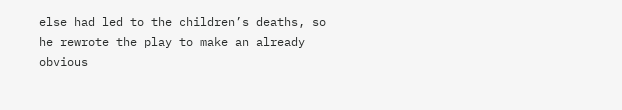else had led to the children’s deaths, so he rewrote the play to make an already obvious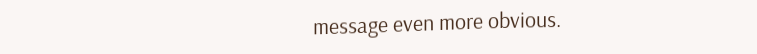message even more obvious.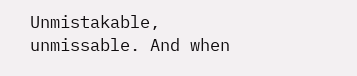Unmistakable, unmissable. And when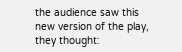the audience saw this new version of the play, they thought: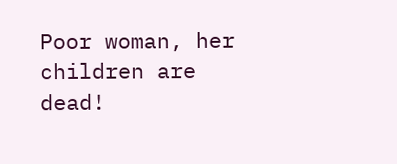Poor woman, her children are dead!